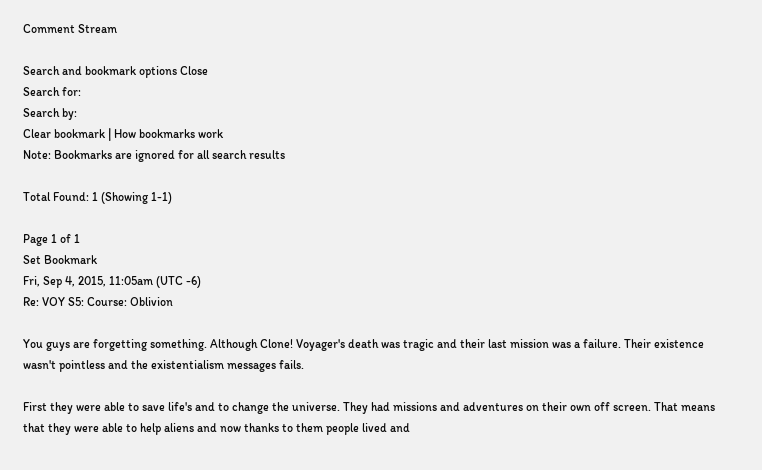Comment Stream

Search and bookmark options Close
Search for:
Search by:
Clear bookmark | How bookmarks work
Note: Bookmarks are ignored for all search results

Total Found: 1 (Showing 1-1)

Page 1 of 1
Set Bookmark
Fri, Sep 4, 2015, 11:05am (UTC -6)
Re: VOY S5: Course: Oblivion

You guys are forgetting something. Although Clone! Voyager's death was tragic and their last mission was a failure. Their existence wasn't pointless and the existentialism messages fails.

First they were able to save life's and to change the universe. They had missions and adventures on their own off screen. That means that they were able to help aliens and now thanks to them people lived and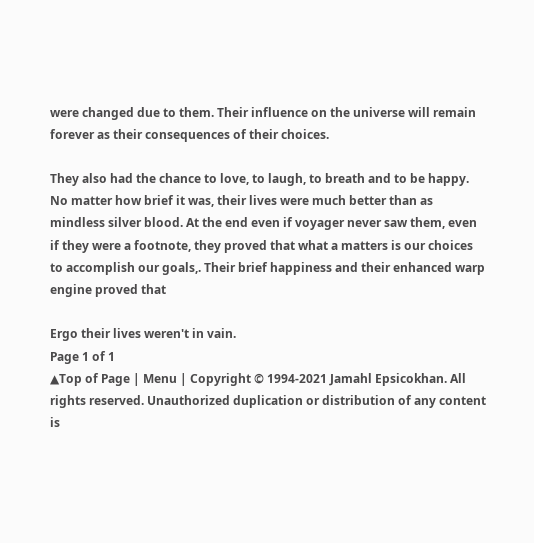were changed due to them. Their influence on the universe will remain forever as their consequences of their choices.

They also had the chance to love, to laugh, to breath and to be happy. No matter how brief it was, their lives were much better than as mindless silver blood. At the end even if voyager never saw them, even if they were a footnote, they proved that what a matters is our choices to accomplish our goals,. Their brief happiness and their enhanced warp engine proved that

Ergo their lives weren't in vain.
Page 1 of 1
▲Top of Page | Menu | Copyright © 1994-2021 Jamahl Epsicokhan. All rights reserved. Unauthorized duplication or distribution of any content is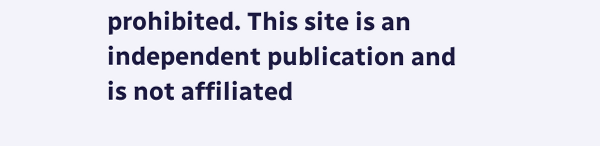prohibited. This site is an independent publication and is not affiliated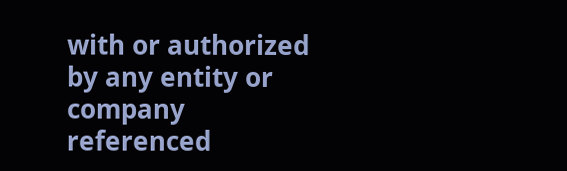with or authorized by any entity or company referenced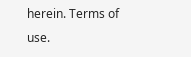herein. Terms of use.